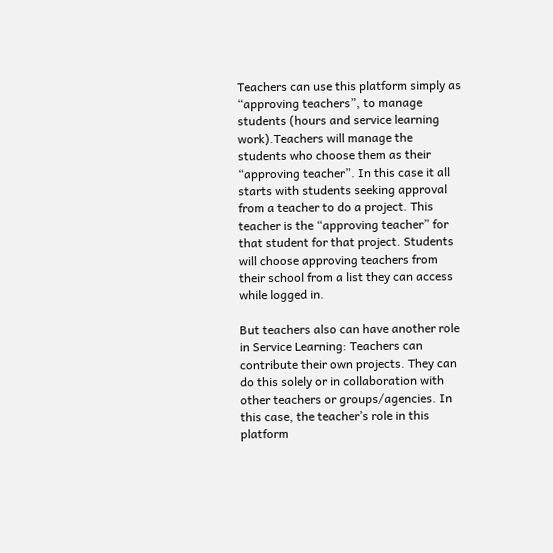Teachers can use this platform simply as “approving teachers”, to manage students (hours and service learning work).Teachers will manage the students who choose them as their “approving teacher”. In this case it all starts with students seeking approval from a teacher to do a project. This teacher is the “approving teacher” for that student for that project. Students will choose approving teachers from their school from a list they can access while logged in.

But teachers also can have another role in Service Learning: Teachers can contribute their own projects. They can do this solely or in collaboration with other teachers or groups/agencies. In this case, the teacher’s role in this platform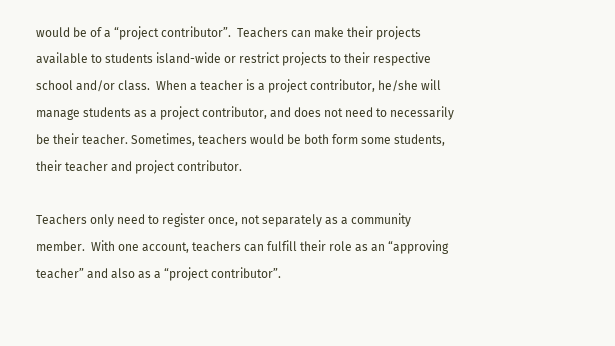would be of a “project contributor”.  Teachers can make their projects available to students island-wide or restrict projects to their respective school and/or class.  When a teacher is a project contributor, he/she will manage students as a project contributor, and does not need to necessarily be their teacher. Sometimes, teachers would be both form some students, their teacher and project contributor.

Teachers only need to register once, not separately as a community member.  With one account, teachers can fulfill their role as an “approving teacher” and also as a “project contributor”.